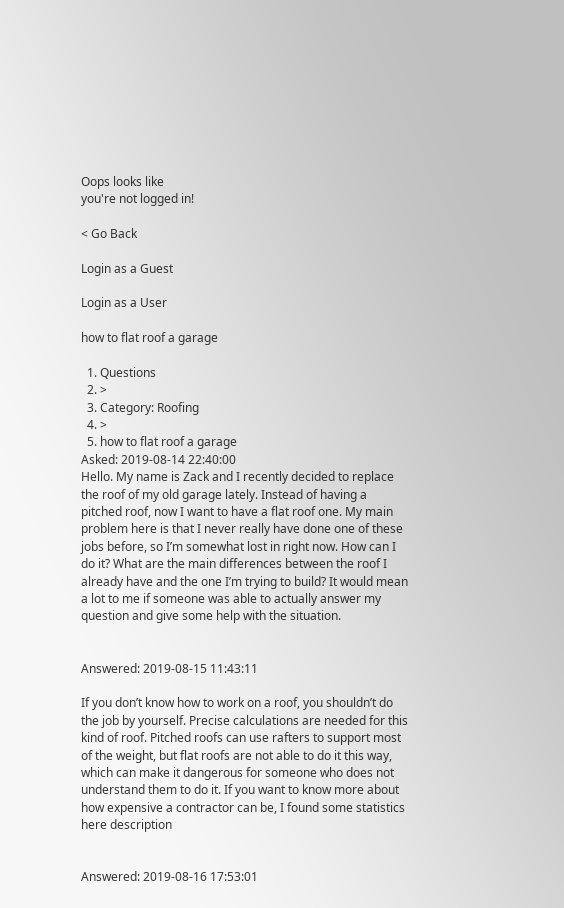Oops looks like
you're not logged in!

< Go Back

Login as a Guest

Login as a User

how to flat roof a garage

  1. Questions
  2. >
  3. Category: Roofing
  4. >
  5. how to flat roof a garage
Asked: 2019-08-14 22:40:00
Hello. My name is Zack and I recently decided to replace the roof of my old garage lately. Instead of having a pitched roof, now I want to have a flat roof one. My main problem here is that I never really have done one of these jobs before, so I’m somewhat lost in right now. How can I do it? What are the main differences between the roof I already have and the one I’m trying to build? It would mean a lot to me if someone was able to actually answer my question and give some help with the situation.


Answered: 2019-08-15 11:43:11

If you don’t know how to work on a roof, you shouldn’t do the job by yourself. Precise calculations are needed for this kind of roof. Pitched roofs can use rafters to support most of the weight, but flat roofs are not able to do it this way, which can make it dangerous for someone who does not understand them to do it. If you want to know more about how expensive a contractor can be, I found some statistics here description


Answered: 2019-08-16 17:53:01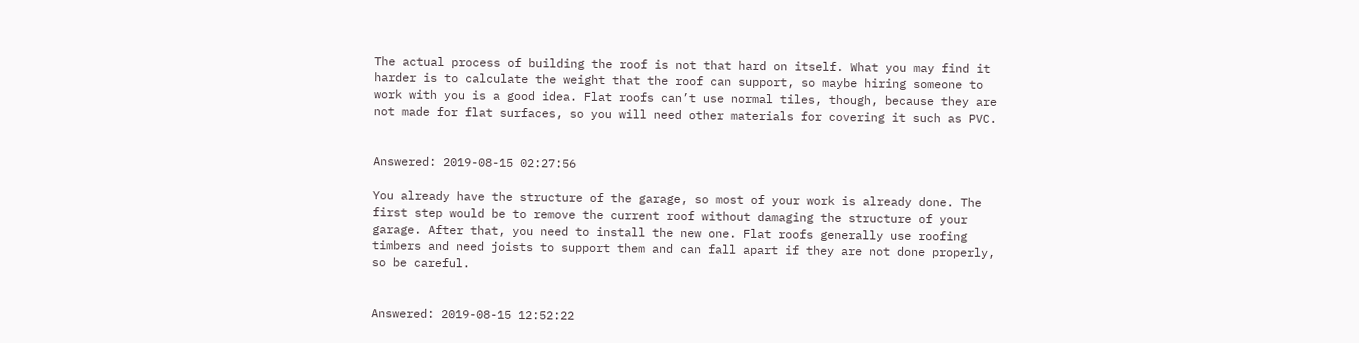The actual process of building the roof is not that hard on itself. What you may find it harder is to calculate the weight that the roof can support, so maybe hiring someone to work with you is a good idea. Flat roofs can’t use normal tiles, though, because they are not made for flat surfaces, so you will need other materials for covering it such as PVC.


Answered: 2019-08-15 02:27:56

You already have the structure of the garage, so most of your work is already done. The first step would be to remove the current roof without damaging the structure of your garage. After that, you need to install the new one. Flat roofs generally use roofing timbers and need joists to support them and can fall apart if they are not done properly, so be careful.


Answered: 2019-08-15 12:52:22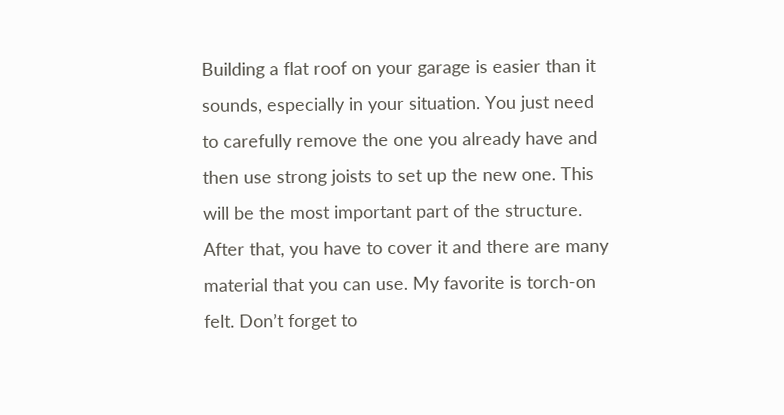Building a flat roof on your garage is easier than it sounds, especially in your situation. You just need to carefully remove the one you already have and then use strong joists to set up the new one. This will be the most important part of the structure. After that, you have to cover it and there are many material that you can use. My favorite is torch-on felt. Don’t forget to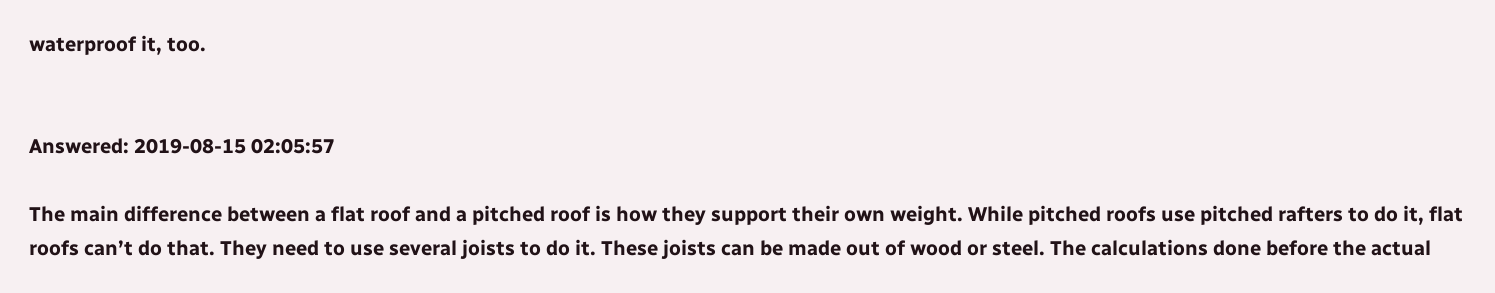waterproof it, too.


Answered: 2019-08-15 02:05:57

The main difference between a flat roof and a pitched roof is how they support their own weight. While pitched roofs use pitched rafters to do it, flat roofs can’t do that. They need to use several joists to do it. These joists can be made out of wood or steel. The calculations done before the actual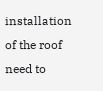installation of the roof need to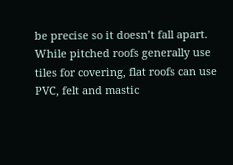be precise so it doesn’t fall apart. While pitched roofs generally use tiles for covering, flat roofs can use PVC, felt and mastic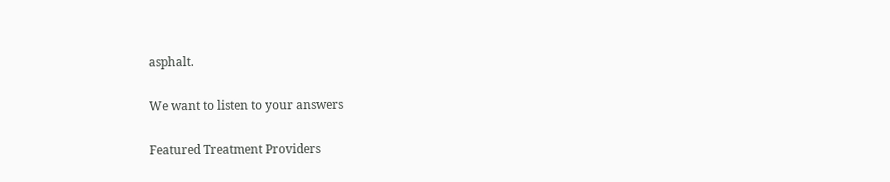asphalt.

We want to listen to your answers

Featured Treatment Providers